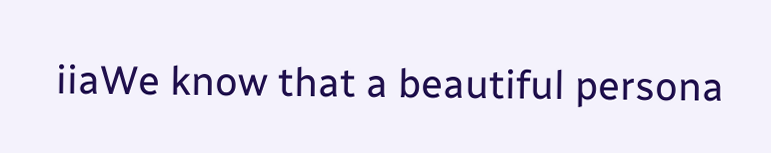iiaWe know that a beautiful persona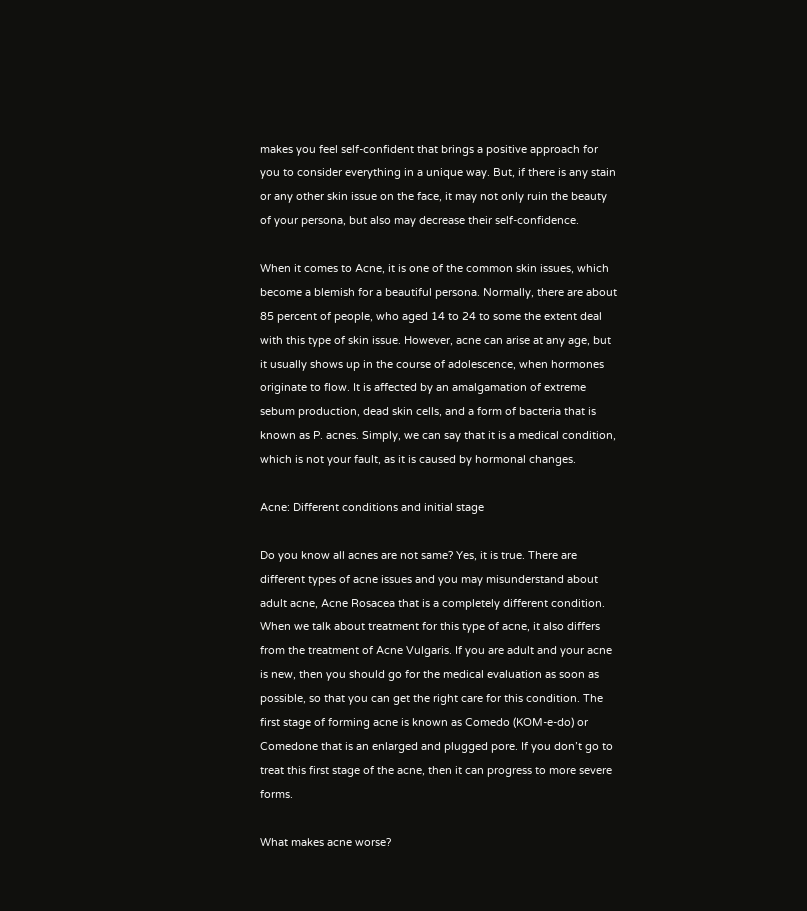makes you feel self-confident that brings a positive approach for you to consider everything in a unique way. But, if there is any stain or any other skin issue on the face, it may not only ruin the beauty of your persona, but also may decrease their self-confidence.

When it comes to Acne, it is one of the common skin issues, which become a blemish for a beautiful persona. Normally, there are about 85 percent of people, who aged 14 to 24 to some the extent deal with this type of skin issue. However, acne can arise at any age, but it usually shows up in the course of adolescence, when hormones originate to flow. It is affected by an amalgamation of extreme sebum production, dead skin cells, and a form of bacteria that is known as P. acnes. Simply, we can say that it is a medical condition, which is not your fault, as it is caused by hormonal changes.

Acne: Different conditions and initial stage

Do you know all acnes are not same? Yes, it is true. There are different types of acne issues and you may misunderstand about adult acne, Acne Rosacea that is a completely different condition. When we talk about treatment for this type of acne, it also differs from the treatment of Acne Vulgaris. If you are adult and your acne is new, then you should go for the medical evaluation as soon as possible, so that you can get the right care for this condition. The first stage of forming acne is known as Comedo (KOM-e-do) or Comedone that is an enlarged and plugged pore. If you don’t go to treat this first stage of the acne, then it can progress to more severe forms.

What makes acne worse?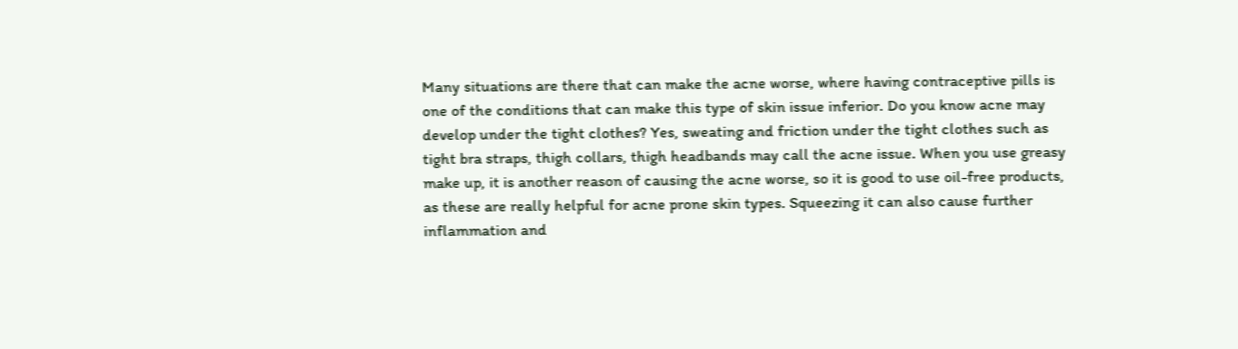Many situations are there that can make the acne worse, where having contraceptive pills is one of the conditions that can make this type of skin issue inferior. Do you know acne may develop under the tight clothes? Yes, sweating and friction under the tight clothes such as tight bra straps, thigh collars, thigh headbands may call the acne issue. When you use greasy make up, it is another reason of causing the acne worse, so it is good to use oil-free products, as these are really helpful for acne prone skin types. Squeezing it can also cause further inflammation and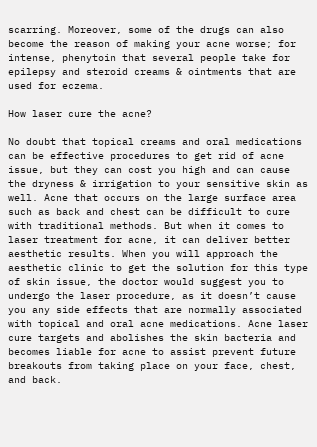scarring. Moreover, some of the drugs can also become the reason of making your acne worse; for intense, phenytoin that several people take for epilepsy and steroid creams & ointments that are used for eczema.

How laser cure the acne?

No doubt that topical creams and oral medications can be effective procedures to get rid of acne issue, but they can cost you high and can cause the dryness & irrigation to your sensitive skin as well. Acne that occurs on the large surface area such as back and chest can be difficult to cure with traditional methods. But when it comes to laser treatment for acne, it can deliver better aesthetic results. When you will approach the aesthetic clinic to get the solution for this type of skin issue, the doctor would suggest you to undergo the laser procedure, as it doesn’t cause you any side effects that are normally associated with topical and oral acne medications. Acne laser cure targets and abolishes the skin bacteria and becomes liable for acne to assist prevent future breakouts from taking place on your face, chest, and back.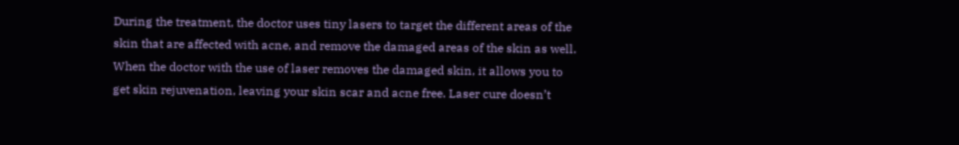During the treatment, the doctor uses tiny lasers to target the different areas of the skin that are affected with acne, and remove the damaged areas of the skin as well. When the doctor with the use of laser removes the damaged skin, it allows you to get skin rejuvenation, leaving your skin scar and acne free. Laser cure doesn’t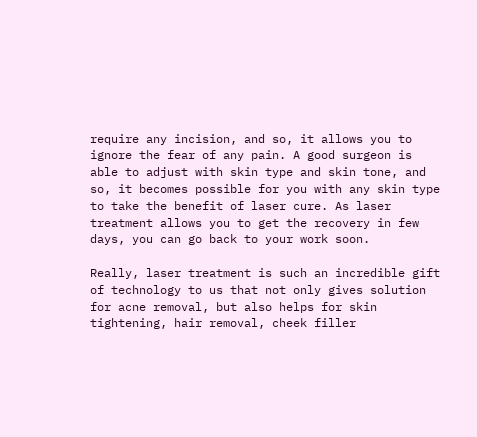require any incision, and so, it allows you to ignore the fear of any pain. A good surgeon is able to adjust with skin type and skin tone, and so, it becomes possible for you with any skin type to take the benefit of laser cure. As laser treatment allows you to get the recovery in few days, you can go back to your work soon.

Really, laser treatment is such an incredible gift of technology to us that not only gives solution for acne removal, but also helps for skin tightening, hair removal, cheek filler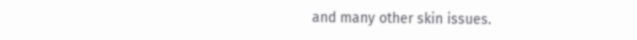and many other skin issues.